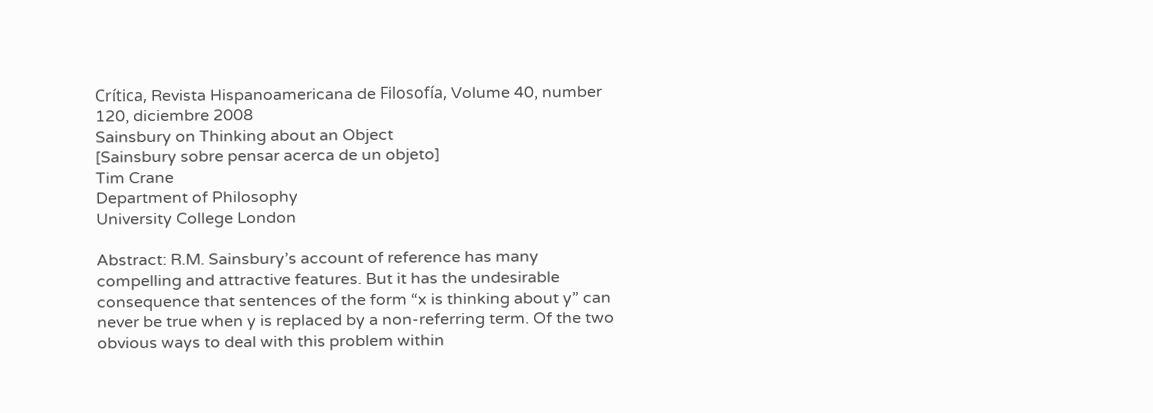Crítica, Revista Hispanoamericana de Filosofía, Volume 40, number 120, diciembre 2008
Sainsbury on Thinking about an Object
[Sainsbury sobre pensar acerca de un objeto]
Tim Crane
Department of Philosophy
University College London

Abstract: R.M. Sainsbury’s account of reference has many compelling and attractive features. But it has the undesirable consequence that sentences of the form “x is thinking about y” can never be true when y is replaced by a non-referring term. Of the two obvious ways to deal with this problem within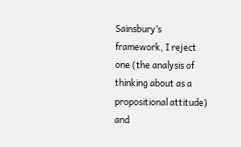Sainsbury’s framework, I reject one (the analysis of thinking about as a propositional attitude) and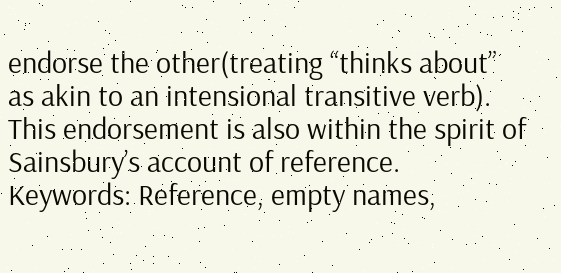endorse the other(treating “thinks about” as akin to an intensional transitive verb). This endorsement is also within the spirit of Sainsbury’s account of reference.
Keywords: Reference, empty names,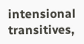intensional transitives,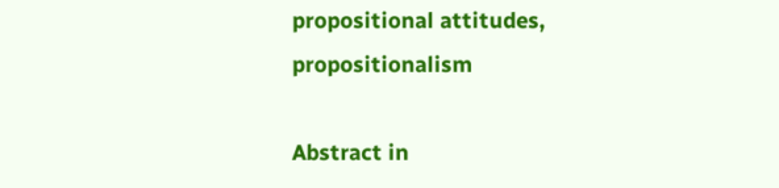propositional attitudes, propositionalism

Abstract in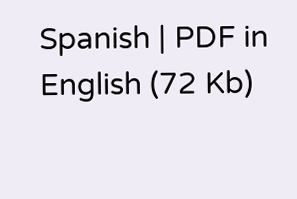Spanish | PDF in English (72 Kb)